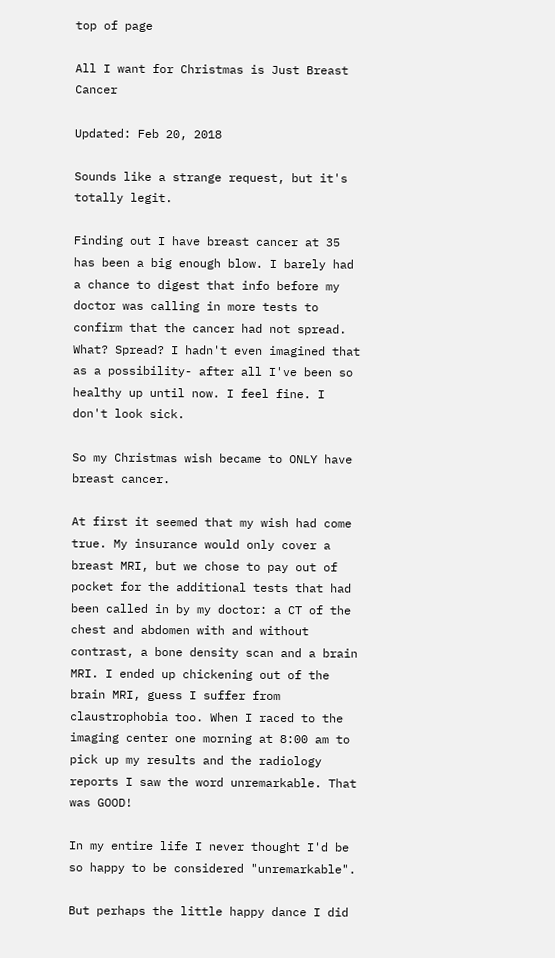top of page

All I want for Christmas is Just Breast Cancer

Updated: Feb 20, 2018

Sounds like a strange request, but it's totally legit.

Finding out I have breast cancer at 35 has been a big enough blow. I barely had a chance to digest that info before my doctor was calling in more tests to confirm that the cancer had not spread. What? Spread? I hadn't even imagined that as a possibility- after all I've been so healthy up until now. I feel fine. I don't look sick.

So my Christmas wish became to ONLY have breast cancer.

At first it seemed that my wish had come true. My insurance would only cover a breast MRI, but we chose to pay out of pocket for the additional tests that had been called in by my doctor: a CT of the chest and abdomen with and without contrast, a bone density scan and a brain MRI. I ended up chickening out of the brain MRI, guess I suffer from claustrophobia too. When I raced to the imaging center one morning at 8:00 am to pick up my results and the radiology reports I saw the word unremarkable. That was GOOD!

In my entire life I never thought I'd be so happy to be considered "unremarkable".

But perhaps the little happy dance I did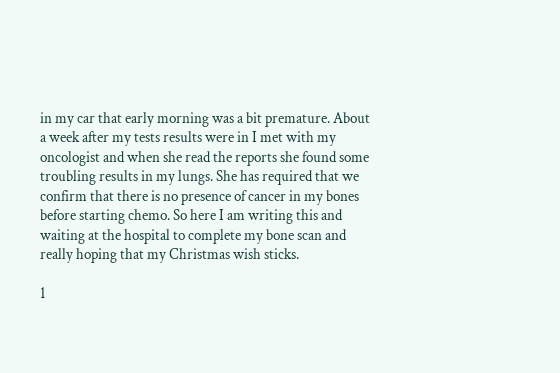in my car that early morning was a bit premature. About a week after my tests results were in I met with my oncologist and when she read the reports she found some troubling results in my lungs. She has required that we confirm that there is no presence of cancer in my bones before starting chemo. So here I am writing this and waiting at the hospital to complete my bone scan and really hoping that my Christmas wish sticks.

1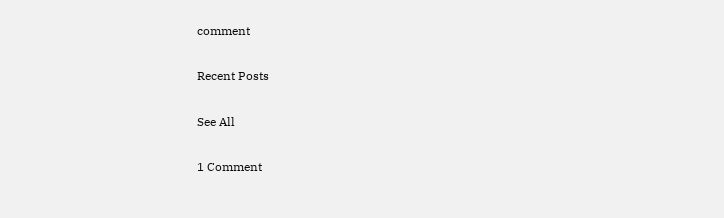comment

Recent Posts

See All

1 Comment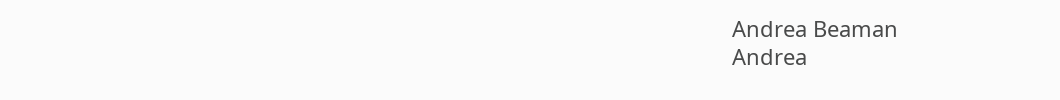Andrea Beaman
Andrea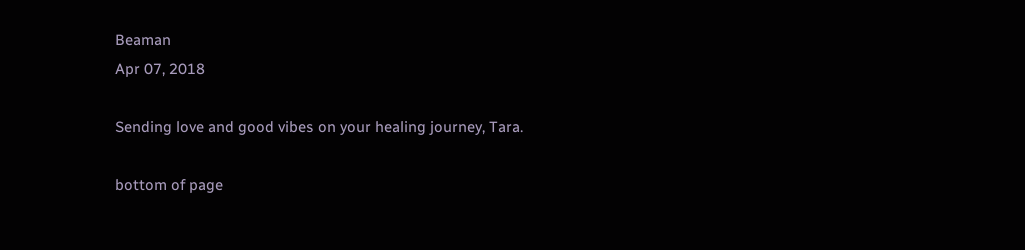Beaman
Apr 07, 2018

Sending love and good vibes on your healing journey, Tara.

bottom of page